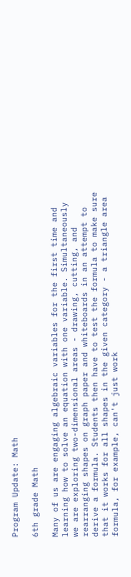Program Update: Math

6th grade Math

Many of us are engaging algebraic variables for the first time and learning how to solve an equation with one variable. Simultaneously we are exploring two-dimensional areas - drawing, cutting, and rearranging shapes on graph paper and whiteboards in an attempt to derive a formula. Students then have to test the formula to make sure that it works for all shapes in the given category - a triangle area formula, for example, can't just work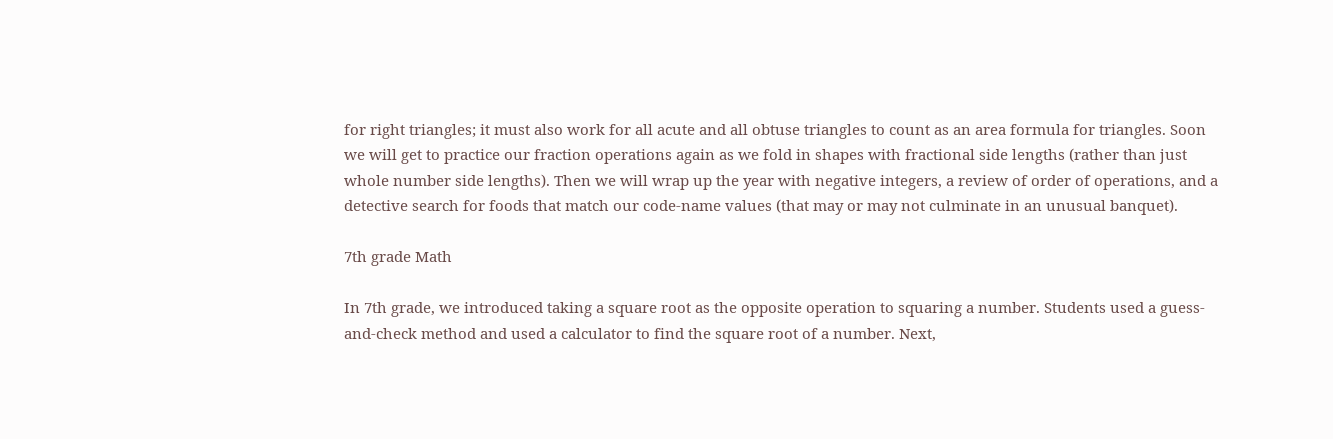for right triangles; it must also work for all acute and all obtuse triangles to count as an area formula for triangles. Soon we will get to practice our fraction operations again as we fold in shapes with fractional side lengths (rather than just whole number side lengths). Then we will wrap up the year with negative integers, a review of order of operations, and a detective search for foods that match our code-name values (that may or may not culminate in an unusual banquet).

7th grade Math

In 7th grade, we introduced taking a square root as the opposite operation to squaring a number. Students used a guess-and-check method and used a calculator to find the square root of a number. Next,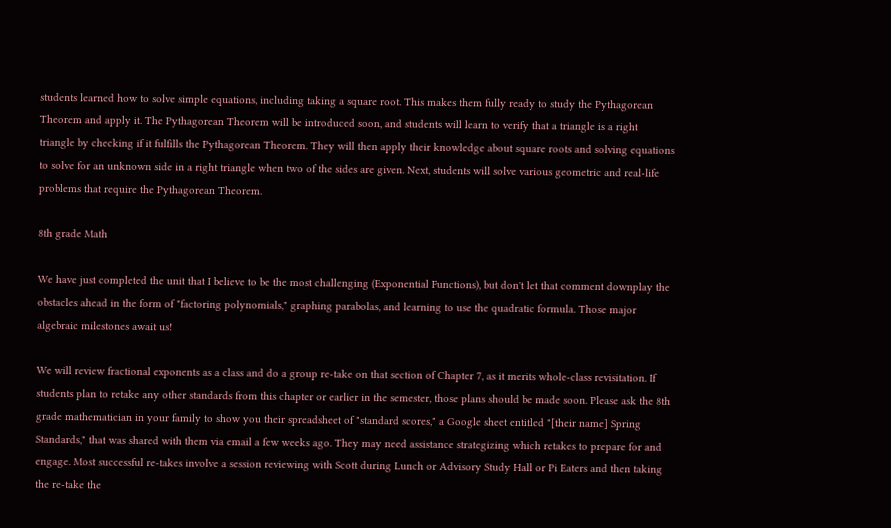students learned how to solve simple equations, including taking a square root. This makes them fully ready to study the Pythagorean Theorem and apply it. The Pythagorean Theorem will be introduced soon, and students will learn to verify that a triangle is a right triangle by checking if it fulfills the Pythagorean Theorem. They will then apply their knowledge about square roots and solving equations to solve for an unknown side in a right triangle when two of the sides are given. Next, students will solve various geometric and real-life problems that require the Pythagorean Theorem.

8th grade Math

We have just completed the unit that I believe to be the most challenging (Exponential Functions), but don't let that comment downplay the obstacles ahead in the form of "factoring polynomials," graphing parabolas, and learning to use the quadratic formula. Those major algebraic milestones await us!

We will review fractional exponents as a class and do a group re-take on that section of Chapter 7, as it merits whole-class revisitation. If students plan to retake any other standards from this chapter or earlier in the semester, those plans should be made soon. Please ask the 8th grade mathematician in your family to show you their spreadsheet of "standard scores," a Google sheet entitled "[their name] Spring Standards," that was shared with them via email a few weeks ago. They may need assistance strategizing which retakes to prepare for and engage. Most successful re-takes involve a session reviewing with Scott during Lunch or Advisory Study Hall or Pi Eaters and then taking the re-take the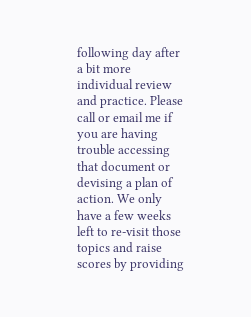following day after a bit more individual review and practice. Please call or email me if you are having trouble accessing that document or devising a plan of action. We only have a few weeks left to re-visit those topics and raise scores by providing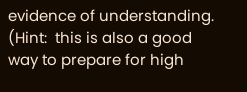evidence of understanding. (Hint:  this is also a good way to prepare for high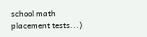school math placement tests...)